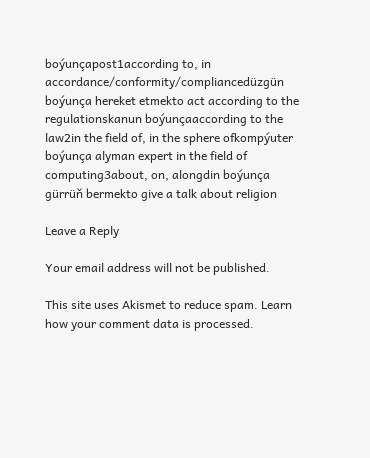boýunçapost1according to, in accordance/conformity/compliancedüzgün boýunça hereket etmekto act according to the regulationskanun boýunçaaccording to the law2in the field of, in the sphere ofkompýuter boýunça alyman expert in the field of computing3about, on, alongdin boýunça gürrüň bermekto give a talk about religion

Leave a Reply

Your email address will not be published.

This site uses Akismet to reduce spam. Learn how your comment data is processed.